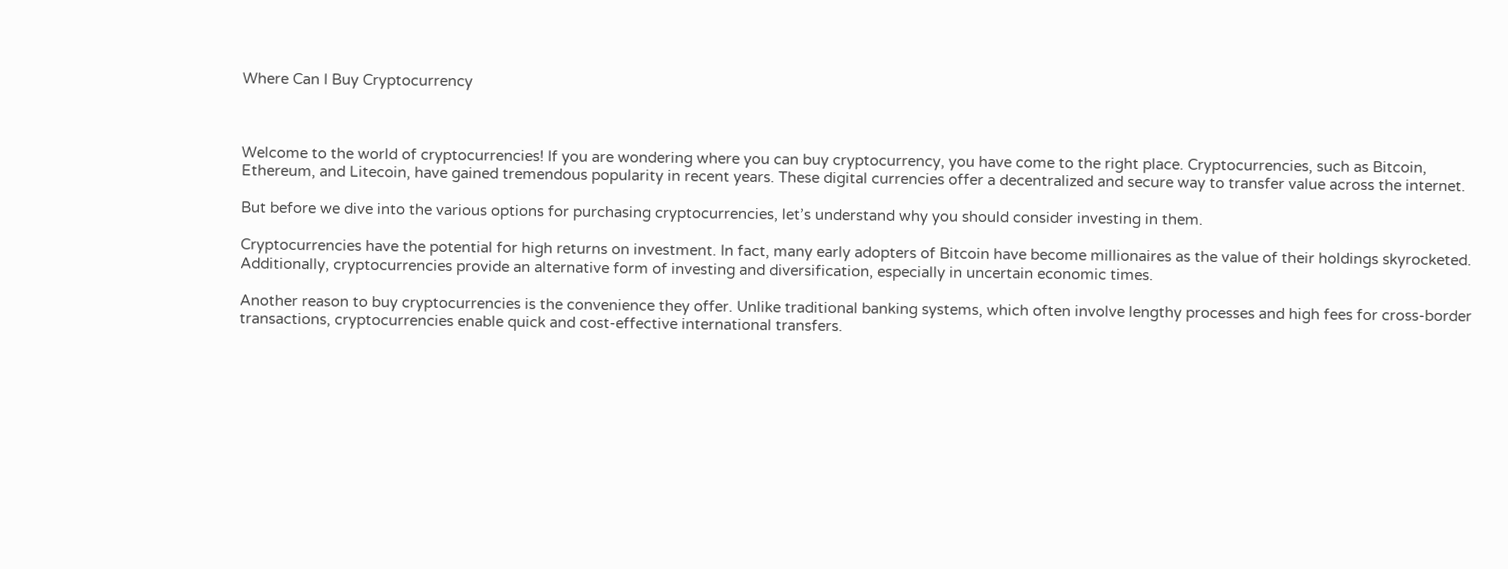Where Can I Buy Cryptocurrency



Welcome to the world of cryptocurrencies! If you are wondering where you can buy cryptocurrency, you have come to the right place. Cryptocurrencies, such as Bitcoin, Ethereum, and Litecoin, have gained tremendous popularity in recent years. These digital currencies offer a decentralized and secure way to transfer value across the internet.

But before we dive into the various options for purchasing cryptocurrencies, let’s understand why you should consider investing in them.

Cryptocurrencies have the potential for high returns on investment. In fact, many early adopters of Bitcoin have become millionaires as the value of their holdings skyrocketed. Additionally, cryptocurrencies provide an alternative form of investing and diversification, especially in uncertain economic times.

Another reason to buy cryptocurrencies is the convenience they offer. Unlike traditional banking systems, which often involve lengthy processes and high fees for cross-border transactions, cryptocurrencies enable quick and cost-effective international transfers.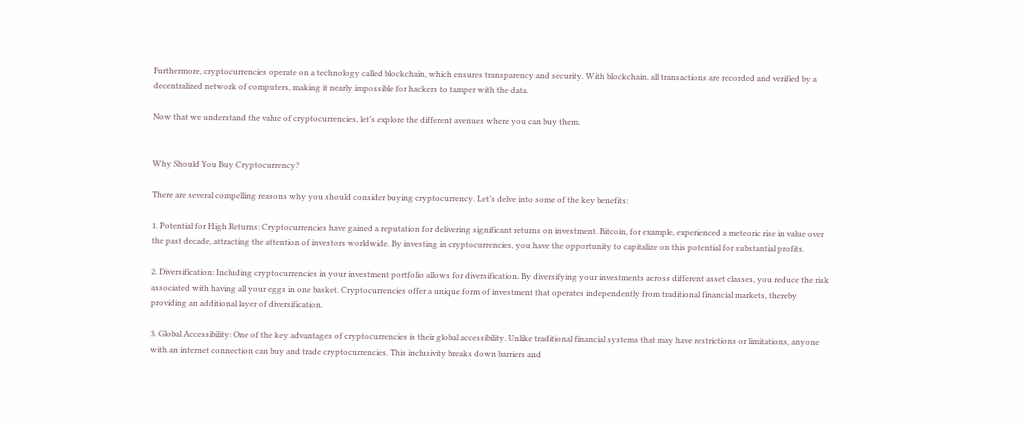Furthermore, cryptocurrencies operate on a technology called blockchain, which ensures transparency and security. With blockchain, all transactions are recorded and verified by a decentralized network of computers, making it nearly impossible for hackers to tamper with the data.

Now that we understand the value of cryptocurrencies, let’s explore the different avenues where you can buy them.


Why Should You Buy Cryptocurrency?

There are several compelling reasons why you should consider buying cryptocurrency. Let’s delve into some of the key benefits:

1. Potential for High Returns: Cryptocurrencies have gained a reputation for delivering significant returns on investment. Bitcoin, for example, experienced a meteoric rise in value over the past decade, attracting the attention of investors worldwide. By investing in cryptocurrencies, you have the opportunity to capitalize on this potential for substantial profits.

2. Diversification: Including cryptocurrencies in your investment portfolio allows for diversification. By diversifying your investments across different asset classes, you reduce the risk associated with having all your eggs in one basket. Cryptocurrencies offer a unique form of investment that operates independently from traditional financial markets, thereby providing an additional layer of diversification.

3. Global Accessibility: One of the key advantages of cryptocurrencies is their global accessibility. Unlike traditional financial systems that may have restrictions or limitations, anyone with an internet connection can buy and trade cryptocurrencies. This inclusivity breaks down barriers and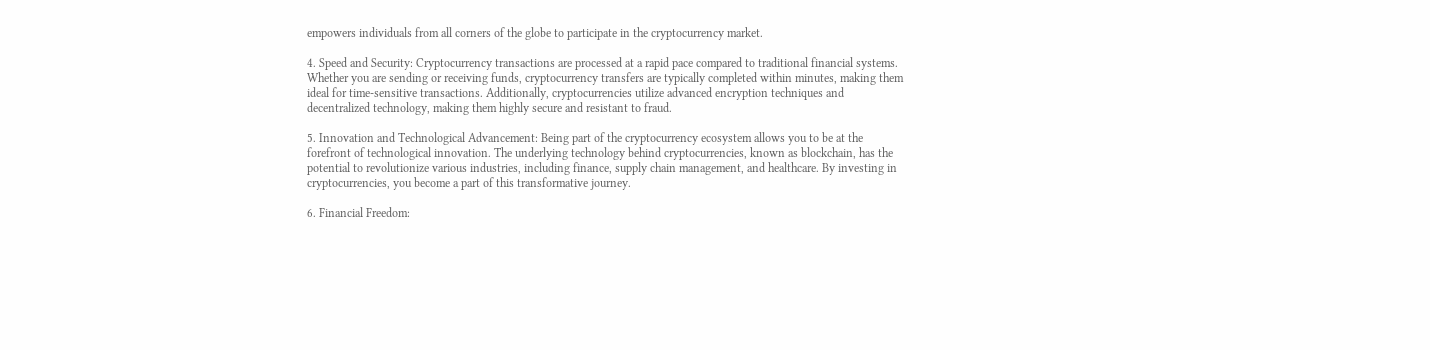empowers individuals from all corners of the globe to participate in the cryptocurrency market.

4. Speed and Security: Cryptocurrency transactions are processed at a rapid pace compared to traditional financial systems. Whether you are sending or receiving funds, cryptocurrency transfers are typically completed within minutes, making them ideal for time-sensitive transactions. Additionally, cryptocurrencies utilize advanced encryption techniques and decentralized technology, making them highly secure and resistant to fraud.

5. Innovation and Technological Advancement: Being part of the cryptocurrency ecosystem allows you to be at the forefront of technological innovation. The underlying technology behind cryptocurrencies, known as blockchain, has the potential to revolutionize various industries, including finance, supply chain management, and healthcare. By investing in cryptocurrencies, you become a part of this transformative journey.

6. Financial Freedom: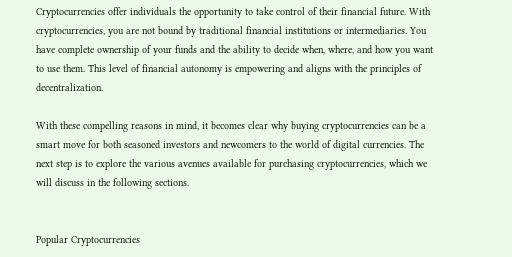Cryptocurrencies offer individuals the opportunity to take control of their financial future. With cryptocurrencies, you are not bound by traditional financial institutions or intermediaries. You have complete ownership of your funds and the ability to decide when, where, and how you want to use them. This level of financial autonomy is empowering and aligns with the principles of decentralization.

With these compelling reasons in mind, it becomes clear why buying cryptocurrencies can be a smart move for both seasoned investors and newcomers to the world of digital currencies. The next step is to explore the various avenues available for purchasing cryptocurrencies, which we will discuss in the following sections.


Popular Cryptocurrencies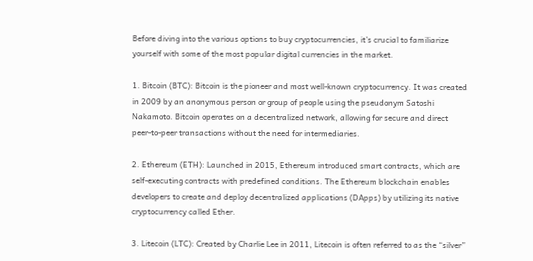Before diving into the various options to buy cryptocurrencies, it’s crucial to familiarize yourself with some of the most popular digital currencies in the market.

1. Bitcoin (BTC): Bitcoin is the pioneer and most well-known cryptocurrency. It was created in 2009 by an anonymous person or group of people using the pseudonym Satoshi Nakamoto. Bitcoin operates on a decentralized network, allowing for secure and direct peer-to-peer transactions without the need for intermediaries.

2. Ethereum (ETH): Launched in 2015, Ethereum introduced smart contracts, which are self-executing contracts with predefined conditions. The Ethereum blockchain enables developers to create and deploy decentralized applications (DApps) by utilizing its native cryptocurrency called Ether.

3. Litecoin (LTC): Created by Charlie Lee in 2011, Litecoin is often referred to as the “silver”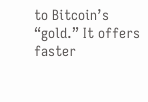to Bitcoin’s “gold.” It offers faster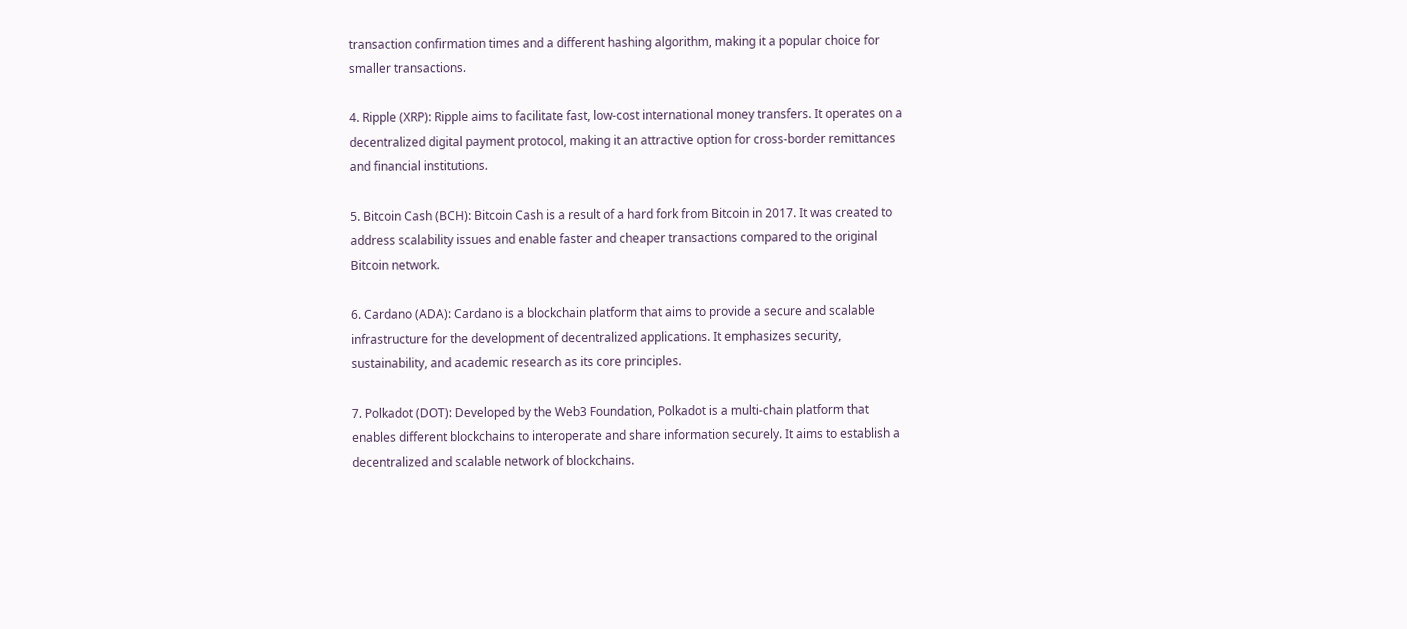transaction confirmation times and a different hashing algorithm, making it a popular choice for smaller transactions.

4. Ripple (XRP): Ripple aims to facilitate fast, low-cost international money transfers. It operates on a decentralized digital payment protocol, making it an attractive option for cross-border remittances and financial institutions.

5. Bitcoin Cash (BCH): Bitcoin Cash is a result of a hard fork from Bitcoin in 2017. It was created to address scalability issues and enable faster and cheaper transactions compared to the original Bitcoin network.

6. Cardano (ADA): Cardano is a blockchain platform that aims to provide a secure and scalable infrastructure for the development of decentralized applications. It emphasizes security, sustainability, and academic research as its core principles.

7. Polkadot (DOT): Developed by the Web3 Foundation, Polkadot is a multi-chain platform that enables different blockchains to interoperate and share information securely. It aims to establish a decentralized and scalable network of blockchains.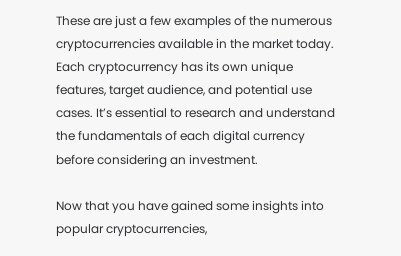These are just a few examples of the numerous cryptocurrencies available in the market today. Each cryptocurrency has its own unique features, target audience, and potential use cases. It’s essential to research and understand the fundamentals of each digital currency before considering an investment.

Now that you have gained some insights into popular cryptocurrencies,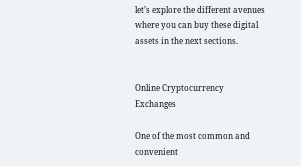let’s explore the different avenues where you can buy these digital assets in the next sections.


Online Cryptocurrency Exchanges

One of the most common and convenient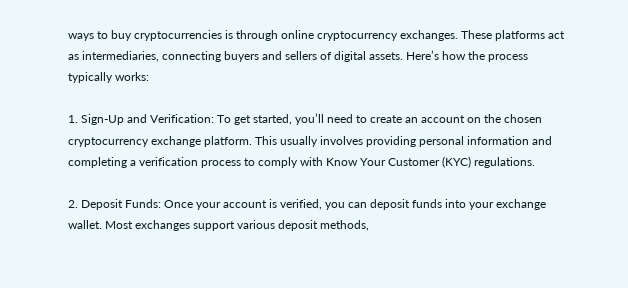ways to buy cryptocurrencies is through online cryptocurrency exchanges. These platforms act as intermediaries, connecting buyers and sellers of digital assets. Here’s how the process typically works:

1. Sign-Up and Verification: To get started, you’ll need to create an account on the chosen cryptocurrency exchange platform. This usually involves providing personal information and completing a verification process to comply with Know Your Customer (KYC) regulations.

2. Deposit Funds: Once your account is verified, you can deposit funds into your exchange wallet. Most exchanges support various deposit methods,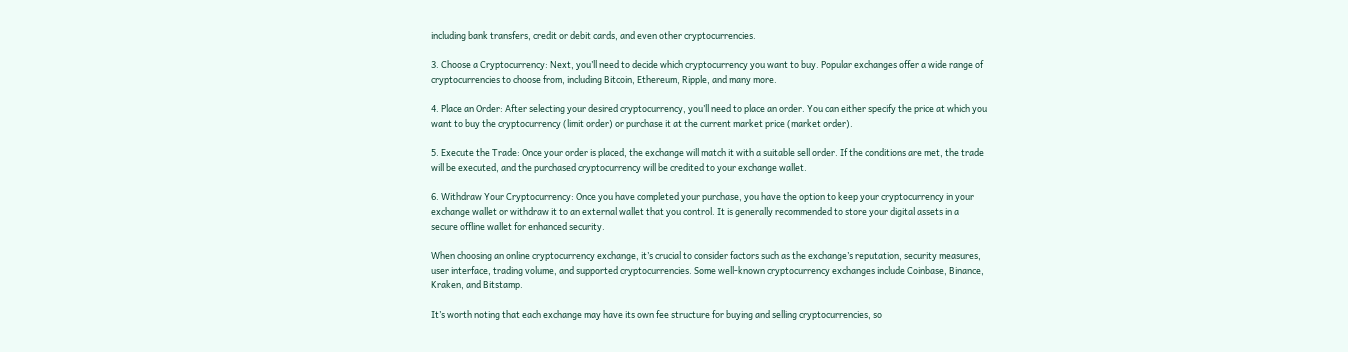including bank transfers, credit or debit cards, and even other cryptocurrencies.

3. Choose a Cryptocurrency: Next, you’ll need to decide which cryptocurrency you want to buy. Popular exchanges offer a wide range of cryptocurrencies to choose from, including Bitcoin, Ethereum, Ripple, and many more.

4. Place an Order: After selecting your desired cryptocurrency, you’ll need to place an order. You can either specify the price at which you want to buy the cryptocurrency (limit order) or purchase it at the current market price (market order).

5. Execute the Trade: Once your order is placed, the exchange will match it with a suitable sell order. If the conditions are met, the trade will be executed, and the purchased cryptocurrency will be credited to your exchange wallet.

6. Withdraw Your Cryptocurrency: Once you have completed your purchase, you have the option to keep your cryptocurrency in your exchange wallet or withdraw it to an external wallet that you control. It is generally recommended to store your digital assets in a secure offline wallet for enhanced security.

When choosing an online cryptocurrency exchange, it’s crucial to consider factors such as the exchange’s reputation, security measures, user interface, trading volume, and supported cryptocurrencies. Some well-known cryptocurrency exchanges include Coinbase, Binance, Kraken, and Bitstamp.

It’s worth noting that each exchange may have its own fee structure for buying and selling cryptocurrencies, so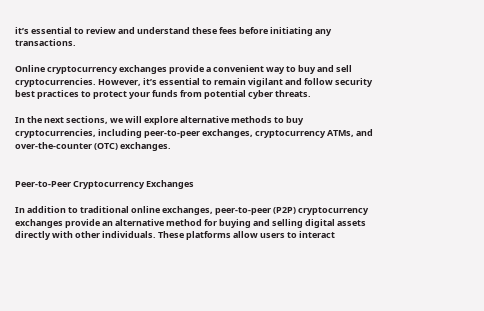it’s essential to review and understand these fees before initiating any transactions.

Online cryptocurrency exchanges provide a convenient way to buy and sell cryptocurrencies. However, it’s essential to remain vigilant and follow security best practices to protect your funds from potential cyber threats.

In the next sections, we will explore alternative methods to buy cryptocurrencies, including peer-to-peer exchanges, cryptocurrency ATMs, and over-the-counter (OTC) exchanges.


Peer-to-Peer Cryptocurrency Exchanges

In addition to traditional online exchanges, peer-to-peer (P2P) cryptocurrency exchanges provide an alternative method for buying and selling digital assets directly with other individuals. These platforms allow users to interact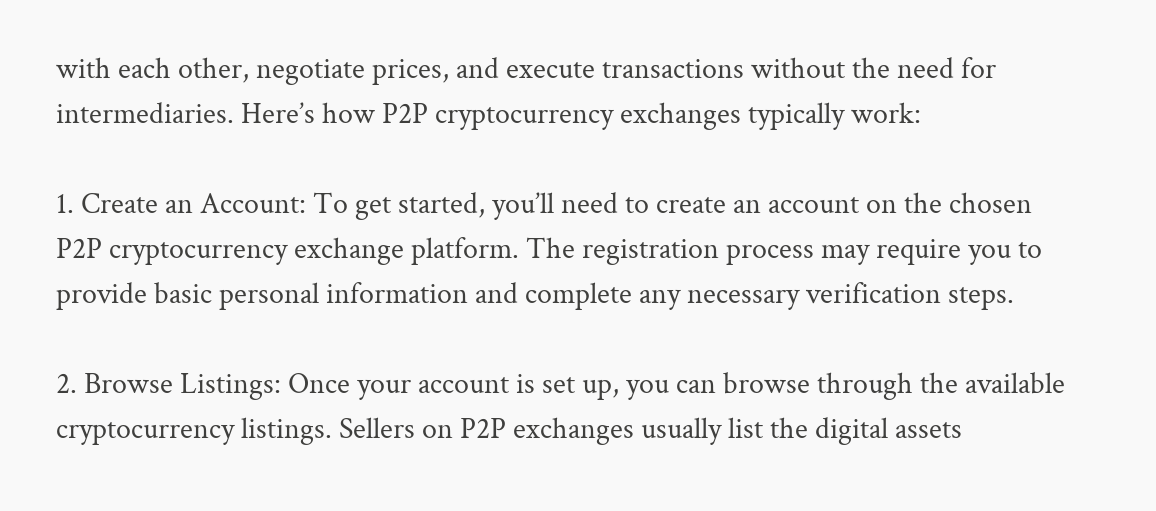with each other, negotiate prices, and execute transactions without the need for intermediaries. Here’s how P2P cryptocurrency exchanges typically work:

1. Create an Account: To get started, you’ll need to create an account on the chosen P2P cryptocurrency exchange platform. The registration process may require you to provide basic personal information and complete any necessary verification steps.

2. Browse Listings: Once your account is set up, you can browse through the available cryptocurrency listings. Sellers on P2P exchanges usually list the digital assets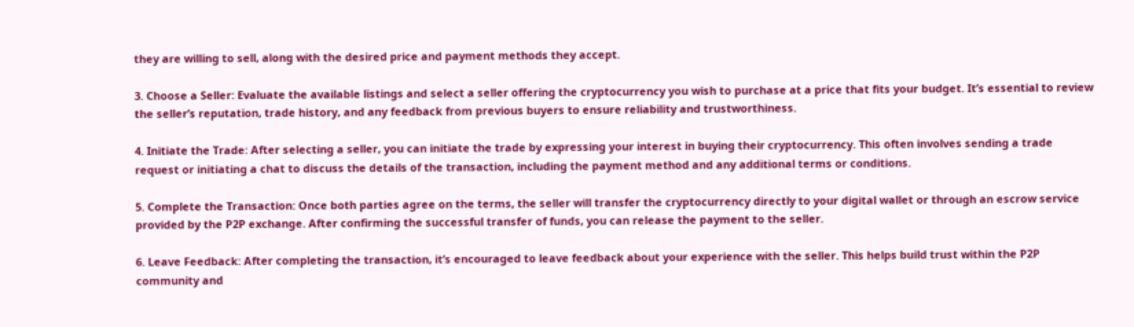they are willing to sell, along with the desired price and payment methods they accept.

3. Choose a Seller: Evaluate the available listings and select a seller offering the cryptocurrency you wish to purchase at a price that fits your budget. It’s essential to review the seller’s reputation, trade history, and any feedback from previous buyers to ensure reliability and trustworthiness.

4. Initiate the Trade: After selecting a seller, you can initiate the trade by expressing your interest in buying their cryptocurrency. This often involves sending a trade request or initiating a chat to discuss the details of the transaction, including the payment method and any additional terms or conditions.

5. Complete the Transaction: Once both parties agree on the terms, the seller will transfer the cryptocurrency directly to your digital wallet or through an escrow service provided by the P2P exchange. After confirming the successful transfer of funds, you can release the payment to the seller.

6. Leave Feedback: After completing the transaction, it’s encouraged to leave feedback about your experience with the seller. This helps build trust within the P2P community and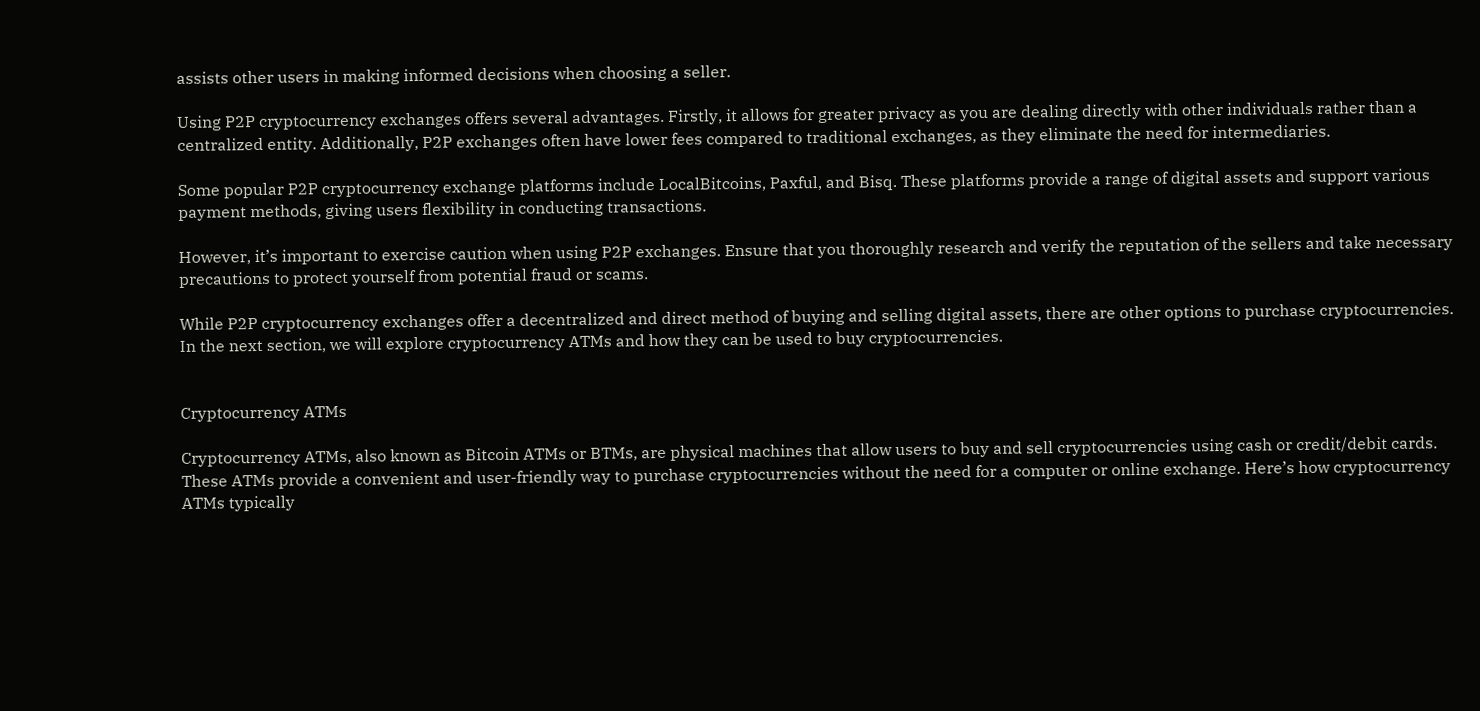assists other users in making informed decisions when choosing a seller.

Using P2P cryptocurrency exchanges offers several advantages. Firstly, it allows for greater privacy as you are dealing directly with other individuals rather than a centralized entity. Additionally, P2P exchanges often have lower fees compared to traditional exchanges, as they eliminate the need for intermediaries.

Some popular P2P cryptocurrency exchange platforms include LocalBitcoins, Paxful, and Bisq. These platforms provide a range of digital assets and support various payment methods, giving users flexibility in conducting transactions.

However, it’s important to exercise caution when using P2P exchanges. Ensure that you thoroughly research and verify the reputation of the sellers and take necessary precautions to protect yourself from potential fraud or scams.

While P2P cryptocurrency exchanges offer a decentralized and direct method of buying and selling digital assets, there are other options to purchase cryptocurrencies. In the next section, we will explore cryptocurrency ATMs and how they can be used to buy cryptocurrencies.


Cryptocurrency ATMs

Cryptocurrency ATMs, also known as Bitcoin ATMs or BTMs, are physical machines that allow users to buy and sell cryptocurrencies using cash or credit/debit cards. These ATMs provide a convenient and user-friendly way to purchase cryptocurrencies without the need for a computer or online exchange. Here’s how cryptocurrency ATMs typically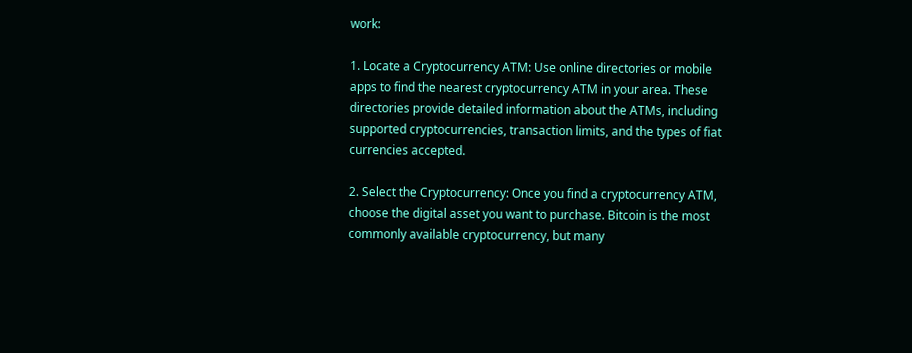work:

1. Locate a Cryptocurrency ATM: Use online directories or mobile apps to find the nearest cryptocurrency ATM in your area. These directories provide detailed information about the ATMs, including supported cryptocurrencies, transaction limits, and the types of fiat currencies accepted.

2. Select the Cryptocurrency: Once you find a cryptocurrency ATM, choose the digital asset you want to purchase. Bitcoin is the most commonly available cryptocurrency, but many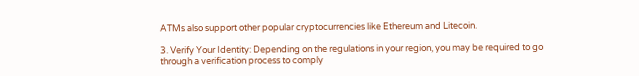ATMs also support other popular cryptocurrencies like Ethereum and Litecoin.

3. Verify Your Identity: Depending on the regulations in your region, you may be required to go through a verification process to comply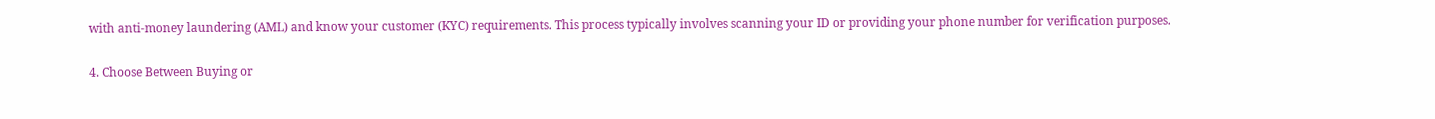with anti-money laundering (AML) and know your customer (KYC) requirements. This process typically involves scanning your ID or providing your phone number for verification purposes.

4. Choose Between Buying or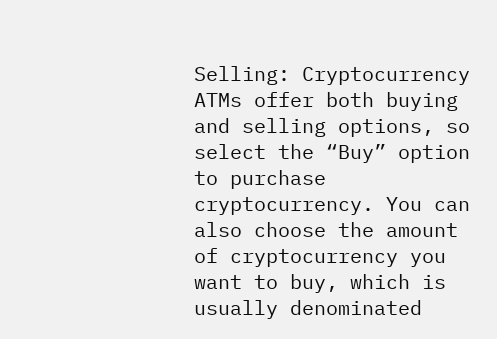Selling: Cryptocurrency ATMs offer both buying and selling options, so select the “Buy” option to purchase cryptocurrency. You can also choose the amount of cryptocurrency you want to buy, which is usually denominated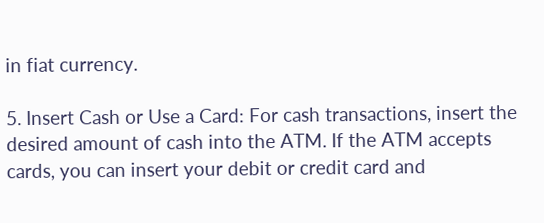in fiat currency.

5. Insert Cash or Use a Card: For cash transactions, insert the desired amount of cash into the ATM. If the ATM accepts cards, you can insert your debit or credit card and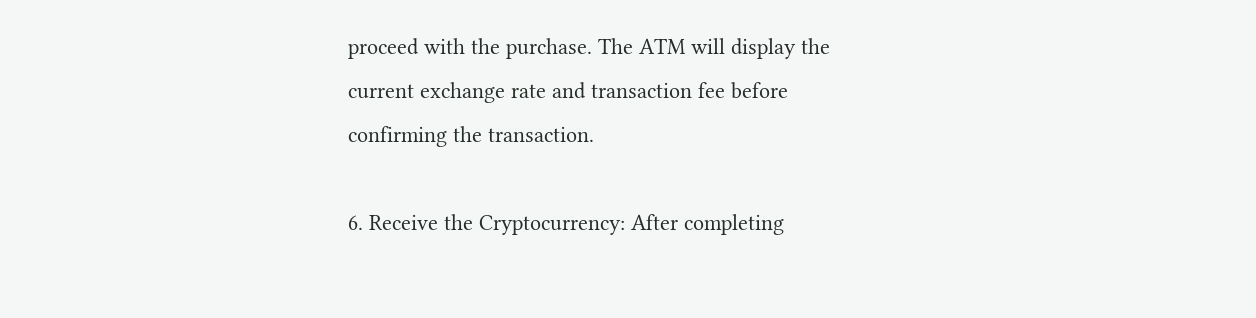proceed with the purchase. The ATM will display the current exchange rate and transaction fee before confirming the transaction.

6. Receive the Cryptocurrency: After completing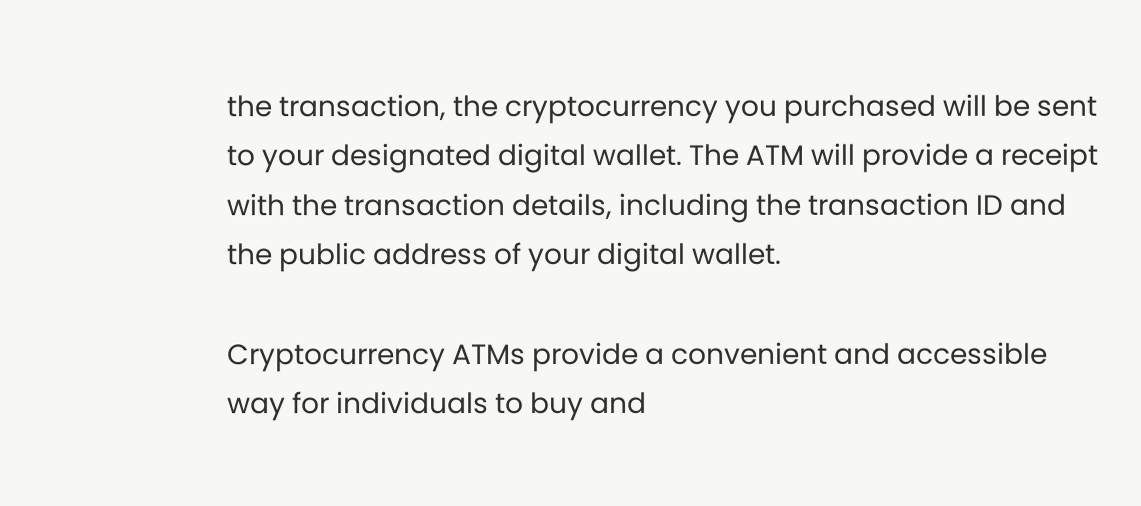the transaction, the cryptocurrency you purchased will be sent to your designated digital wallet. The ATM will provide a receipt with the transaction details, including the transaction ID and the public address of your digital wallet.

Cryptocurrency ATMs provide a convenient and accessible way for individuals to buy and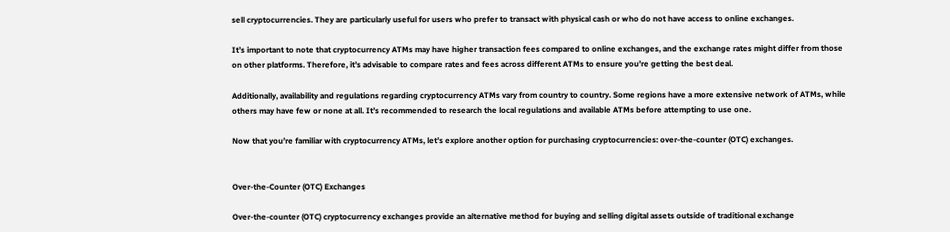sell cryptocurrencies. They are particularly useful for users who prefer to transact with physical cash or who do not have access to online exchanges.

It’s important to note that cryptocurrency ATMs may have higher transaction fees compared to online exchanges, and the exchange rates might differ from those on other platforms. Therefore, it’s advisable to compare rates and fees across different ATMs to ensure you’re getting the best deal.

Additionally, availability and regulations regarding cryptocurrency ATMs vary from country to country. Some regions have a more extensive network of ATMs, while others may have few or none at all. It’s recommended to research the local regulations and available ATMs before attempting to use one.

Now that you’re familiar with cryptocurrency ATMs, let’s explore another option for purchasing cryptocurrencies: over-the-counter (OTC) exchanges.


Over-the-Counter (OTC) Exchanges

Over-the-counter (OTC) cryptocurrency exchanges provide an alternative method for buying and selling digital assets outside of traditional exchange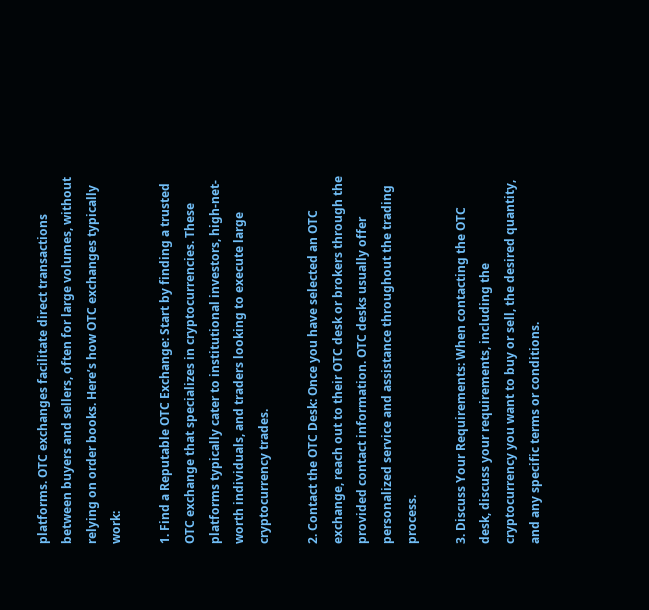platforms. OTC exchanges facilitate direct transactions between buyers and sellers, often for large volumes, without relying on order books. Here’s how OTC exchanges typically work:

1. Find a Reputable OTC Exchange: Start by finding a trusted OTC exchange that specializes in cryptocurrencies. These platforms typically cater to institutional investors, high-net-worth individuals, and traders looking to execute large cryptocurrency trades.

2. Contact the OTC Desk: Once you have selected an OTC exchange, reach out to their OTC desk or brokers through the provided contact information. OTC desks usually offer personalized service and assistance throughout the trading process.

3. Discuss Your Requirements: When contacting the OTC desk, discuss your requirements, including the cryptocurrency you want to buy or sell, the desired quantity, and any specific terms or conditions.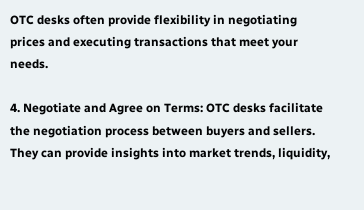OTC desks often provide flexibility in negotiating prices and executing transactions that meet your needs.

4. Negotiate and Agree on Terms: OTC desks facilitate the negotiation process between buyers and sellers. They can provide insights into market trends, liquidity,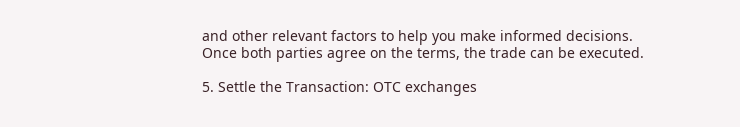and other relevant factors to help you make informed decisions. Once both parties agree on the terms, the trade can be executed.

5. Settle the Transaction: OTC exchanges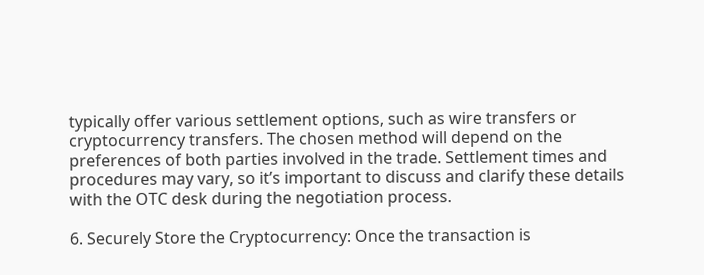typically offer various settlement options, such as wire transfers or cryptocurrency transfers. The chosen method will depend on the preferences of both parties involved in the trade. Settlement times and procedures may vary, so it’s important to discuss and clarify these details with the OTC desk during the negotiation process.

6. Securely Store the Cryptocurrency: Once the transaction is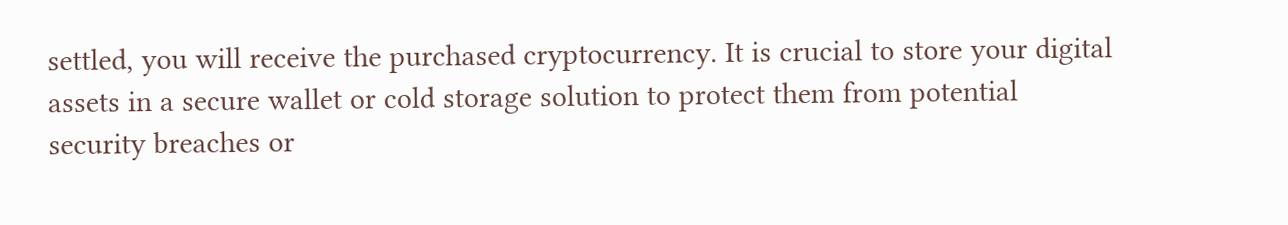settled, you will receive the purchased cryptocurrency. It is crucial to store your digital assets in a secure wallet or cold storage solution to protect them from potential security breaches or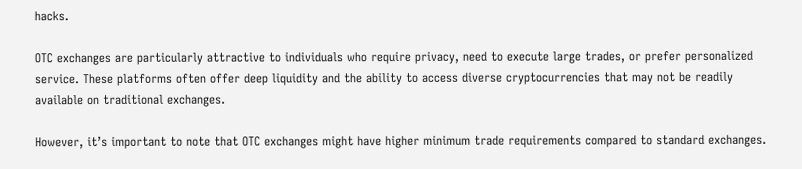hacks.

OTC exchanges are particularly attractive to individuals who require privacy, need to execute large trades, or prefer personalized service. These platforms often offer deep liquidity and the ability to access diverse cryptocurrencies that may not be readily available on traditional exchanges.

However, it’s important to note that OTC exchanges might have higher minimum trade requirements compared to standard exchanges.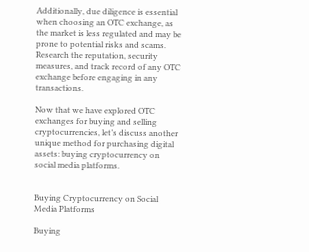Additionally, due diligence is essential when choosing an OTC exchange, as the market is less regulated and may be prone to potential risks and scams. Research the reputation, security measures, and track record of any OTC exchange before engaging in any transactions.

Now that we have explored OTC exchanges for buying and selling cryptocurrencies, let’s discuss another unique method for purchasing digital assets: buying cryptocurrency on social media platforms.


Buying Cryptocurrency on Social Media Platforms

Buying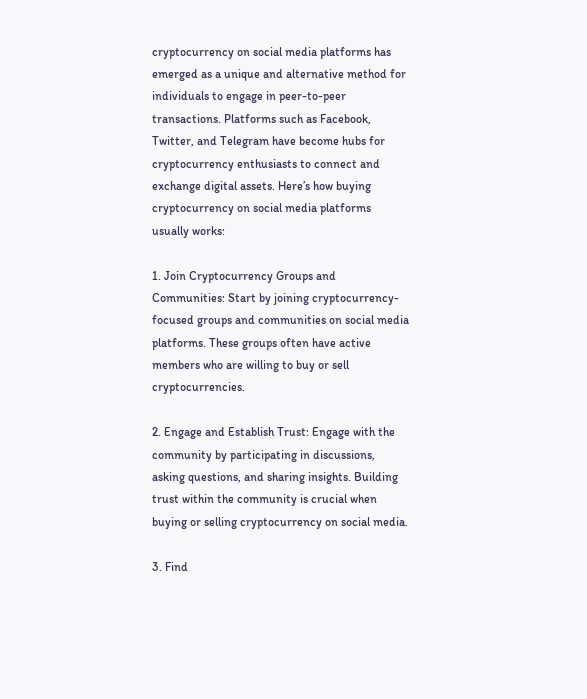cryptocurrency on social media platforms has emerged as a unique and alternative method for individuals to engage in peer-to-peer transactions. Platforms such as Facebook, Twitter, and Telegram have become hubs for cryptocurrency enthusiasts to connect and exchange digital assets. Here’s how buying cryptocurrency on social media platforms usually works:

1. Join Cryptocurrency Groups and Communities: Start by joining cryptocurrency-focused groups and communities on social media platforms. These groups often have active members who are willing to buy or sell cryptocurrencies.

2. Engage and Establish Trust: Engage with the community by participating in discussions, asking questions, and sharing insights. Building trust within the community is crucial when buying or selling cryptocurrency on social media.

3. Find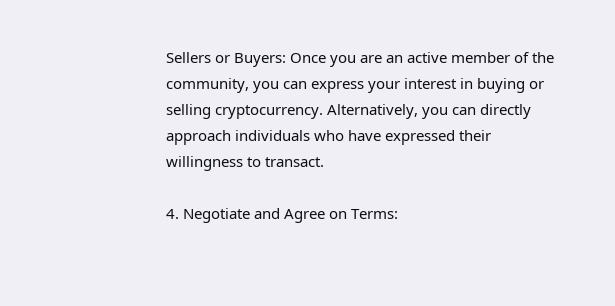Sellers or Buyers: Once you are an active member of the community, you can express your interest in buying or selling cryptocurrency. Alternatively, you can directly approach individuals who have expressed their willingness to transact.

4. Negotiate and Agree on Terms: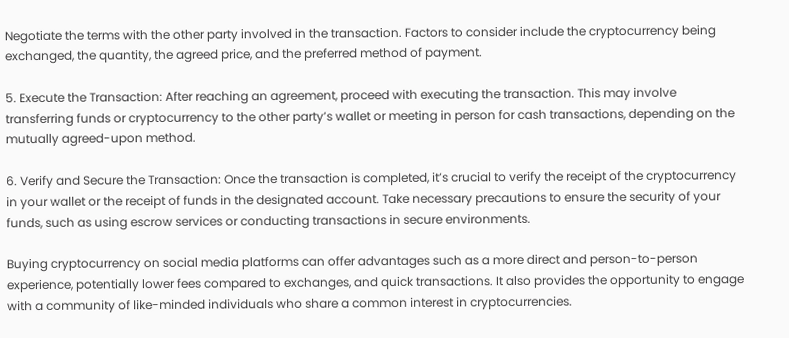Negotiate the terms with the other party involved in the transaction. Factors to consider include the cryptocurrency being exchanged, the quantity, the agreed price, and the preferred method of payment.

5. Execute the Transaction: After reaching an agreement, proceed with executing the transaction. This may involve transferring funds or cryptocurrency to the other party’s wallet or meeting in person for cash transactions, depending on the mutually agreed-upon method.

6. Verify and Secure the Transaction: Once the transaction is completed, it’s crucial to verify the receipt of the cryptocurrency in your wallet or the receipt of funds in the designated account. Take necessary precautions to ensure the security of your funds, such as using escrow services or conducting transactions in secure environments.

Buying cryptocurrency on social media platforms can offer advantages such as a more direct and person-to-person experience, potentially lower fees compared to exchanges, and quick transactions. It also provides the opportunity to engage with a community of like-minded individuals who share a common interest in cryptocurrencies.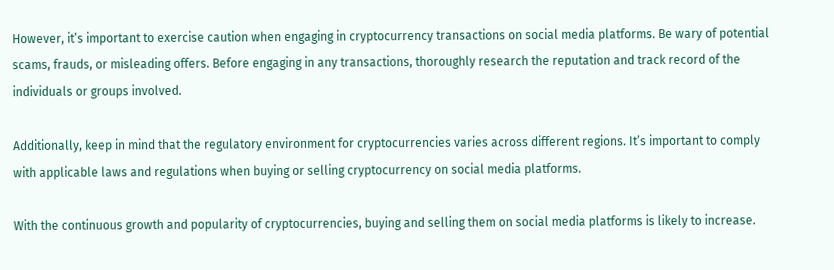However, it’s important to exercise caution when engaging in cryptocurrency transactions on social media platforms. Be wary of potential scams, frauds, or misleading offers. Before engaging in any transactions, thoroughly research the reputation and track record of the individuals or groups involved.

Additionally, keep in mind that the regulatory environment for cryptocurrencies varies across different regions. It’s important to comply with applicable laws and regulations when buying or selling cryptocurrency on social media platforms.

With the continuous growth and popularity of cryptocurrencies, buying and selling them on social media platforms is likely to increase.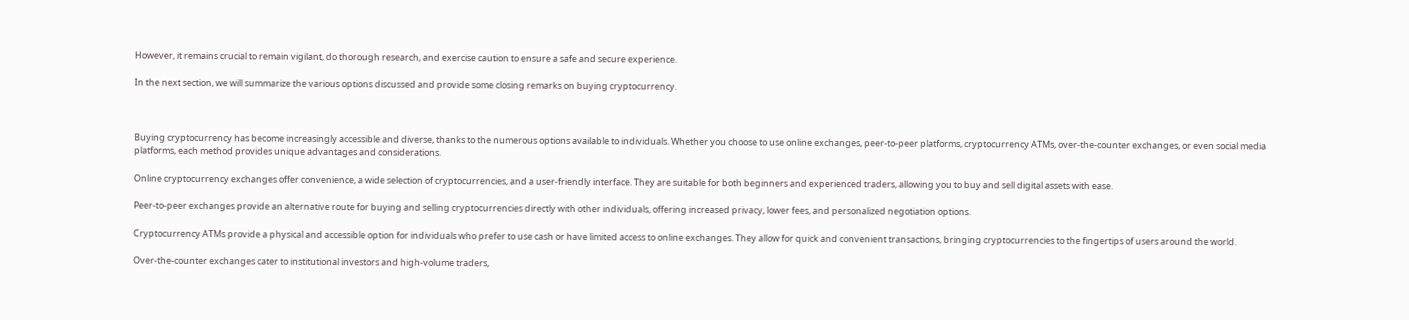However, it remains crucial to remain vigilant, do thorough research, and exercise caution to ensure a safe and secure experience.

In the next section, we will summarize the various options discussed and provide some closing remarks on buying cryptocurrency.



Buying cryptocurrency has become increasingly accessible and diverse, thanks to the numerous options available to individuals. Whether you choose to use online exchanges, peer-to-peer platforms, cryptocurrency ATMs, over-the-counter exchanges, or even social media platforms, each method provides unique advantages and considerations.

Online cryptocurrency exchanges offer convenience, a wide selection of cryptocurrencies, and a user-friendly interface. They are suitable for both beginners and experienced traders, allowing you to buy and sell digital assets with ease.

Peer-to-peer exchanges provide an alternative route for buying and selling cryptocurrencies directly with other individuals, offering increased privacy, lower fees, and personalized negotiation options.

Cryptocurrency ATMs provide a physical and accessible option for individuals who prefer to use cash or have limited access to online exchanges. They allow for quick and convenient transactions, bringing cryptocurrencies to the fingertips of users around the world.

Over-the-counter exchanges cater to institutional investors and high-volume traders,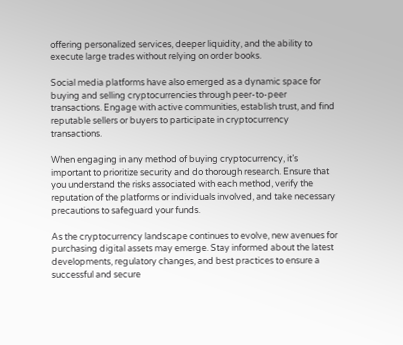offering personalized services, deeper liquidity, and the ability to execute large trades without relying on order books.

Social media platforms have also emerged as a dynamic space for buying and selling cryptocurrencies through peer-to-peer transactions. Engage with active communities, establish trust, and find reputable sellers or buyers to participate in cryptocurrency transactions.

When engaging in any method of buying cryptocurrency, it’s important to prioritize security and do thorough research. Ensure that you understand the risks associated with each method, verify the reputation of the platforms or individuals involved, and take necessary precautions to safeguard your funds.

As the cryptocurrency landscape continues to evolve, new avenues for purchasing digital assets may emerge. Stay informed about the latest developments, regulatory changes, and best practices to ensure a successful and secure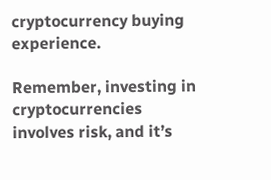cryptocurrency buying experience.

Remember, investing in cryptocurrencies involves risk, and it’s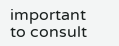important to consult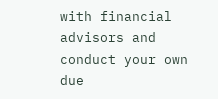with financial advisors and conduct your own due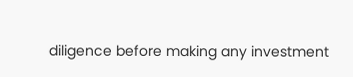diligence before making any investment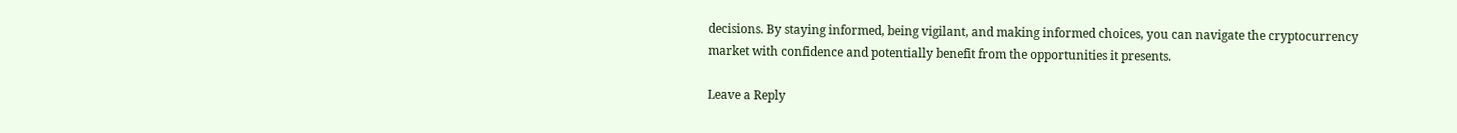decisions. By staying informed, being vigilant, and making informed choices, you can navigate the cryptocurrency market with confidence and potentially benefit from the opportunities it presents.

Leave a Reply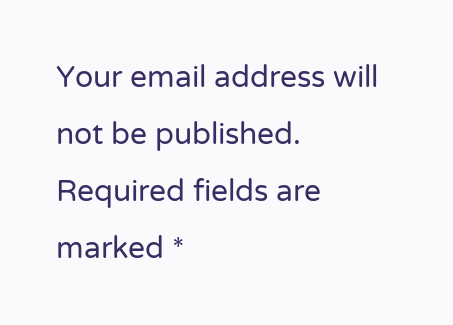Your email address will not be published. Required fields are marked *